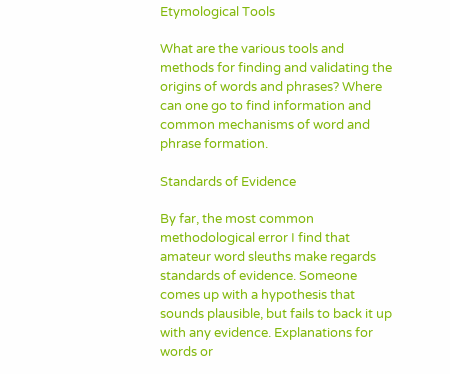Etymological Tools

What are the various tools and methods for finding and validating the origins of words and phrases? Where can one go to find information and common mechanisms of word and phrase formation.

Standards of Evidence

By far, the most common methodological error I find that amateur word sleuths make regards standards of evidence. Someone comes up with a hypothesis that sounds plausible, but fails to back it up with any evidence. Explanations for words or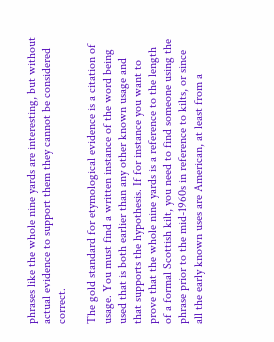phrases like the whole nine yards are interesting, but without actual evidence to support them they cannot be considered correct.

The gold standard for etymological evidence is a citation of usage. You must find a written instance of the word being used that is both earlier than any other known usage and that supports the hypothesis. If for instance you want to prove that the whole nine yards is a reference to the length of a formal Scottish kilt, you need to find someone using the phrase prior to the mid-1960s in reference to kilts, or since all the early known uses are American, at least from a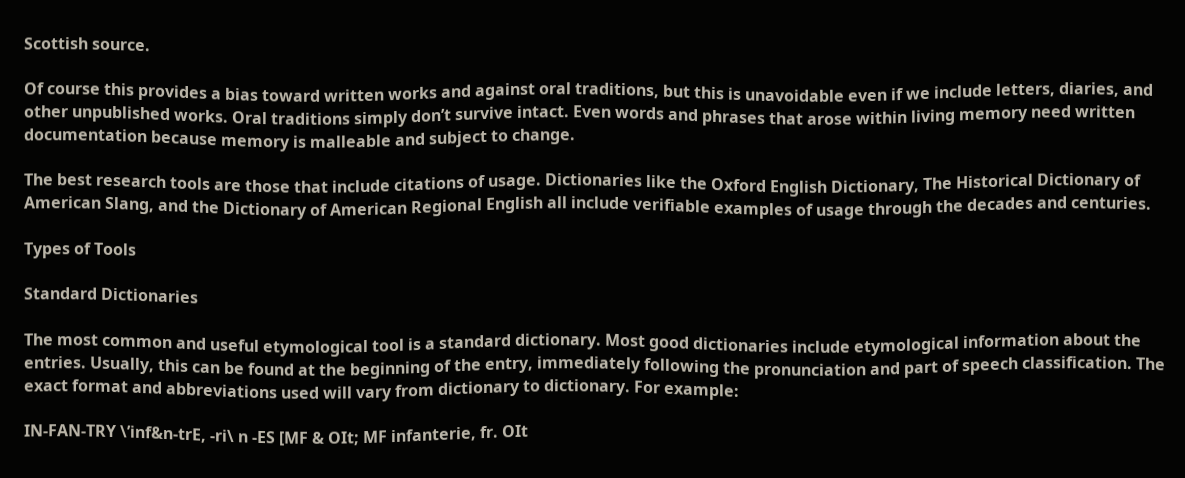Scottish source.

Of course this provides a bias toward written works and against oral traditions, but this is unavoidable even if we include letters, diaries, and other unpublished works. Oral traditions simply don’t survive intact. Even words and phrases that arose within living memory need written documentation because memory is malleable and subject to change.

The best research tools are those that include citations of usage. Dictionaries like the Oxford English Dictionary, The Historical Dictionary of American Slang, and the Dictionary of American Regional English all include verifiable examples of usage through the decades and centuries.

Types of Tools

Standard Dictionaries

The most common and useful etymological tool is a standard dictionary. Most good dictionaries include etymological information about the entries. Usually, this can be found at the beginning of the entry, immediately following the pronunciation and part of speech classification. The exact format and abbreviations used will vary from dictionary to dictionary. For example:

IN-FAN-TRY \’inf&n-trE, -ri\ n -ES [MF & OIt; MF infanterie, fr. OIt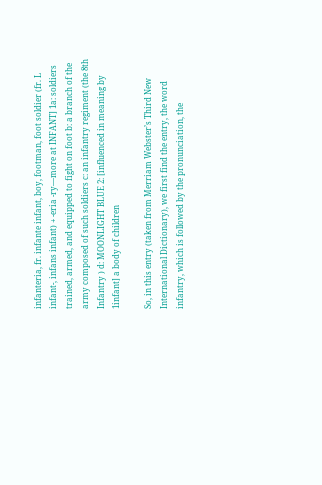infanteria, fr. infante infant, boy, footman, foot soldier (fr. L infant-, infans infant) + -eria -ry—more at INFANT] 1a: soldiers trained, armed, and equipped to fight on foot b: a branch of the army composed of such soldiers c: an infantry regiment (the 8th Infantry ) d: MOONLIGHT BLUE 2: [influenced in meaning by 1infant] a body of children

So, in this entry (taken from Merriam Webster’s Third New International Dictionary), we first find the entry, the word infantry, which is followed by the pronunciation, the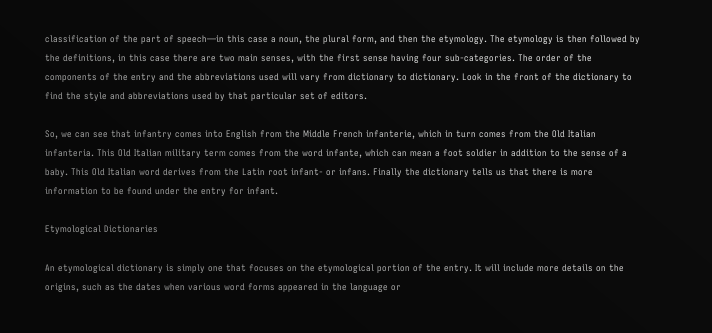classification of the part of speech—in this case a noun, the plural form, and then the etymology. The etymology is then followed by the definitions, in this case there are two main senses, with the first sense having four sub-categories. The order of the components of the entry and the abbreviations used will vary from dictionary to dictionary. Look in the front of the dictionary to find the style and abbreviations used by that particular set of editors.

So, we can see that infantry comes into English from the Middle French infanterie, which in turn comes from the Old Italian infanteria. This Old Italian military term comes from the word infante, which can mean a foot soldier in addition to the sense of a baby. This Old Italian word derives from the Latin root infant- or infans. Finally the dictionary tells us that there is more information to be found under the entry for infant.

Etymological Dictionaries

An etymological dictionary is simply one that focuses on the etymological portion of the entry. It will include more details on the origins, such as the dates when various word forms appeared in the language or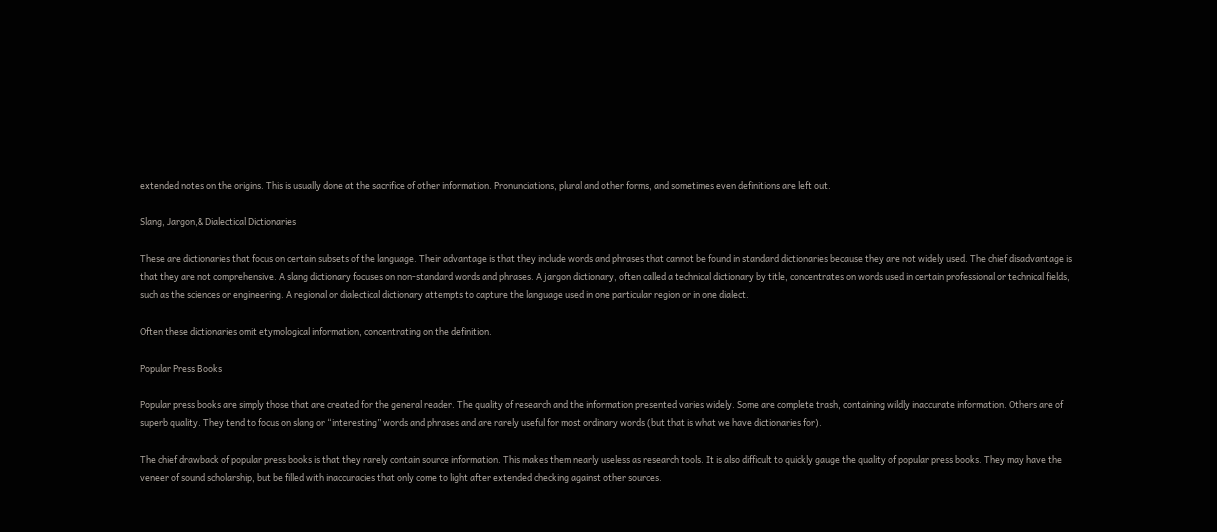extended notes on the origins. This is usually done at the sacrifice of other information. Pronunciations, plural and other forms, and sometimes even definitions are left out.

Slang, Jargon,& Dialectical Dictionaries

These are dictionaries that focus on certain subsets of the language. Their advantage is that they include words and phrases that cannot be found in standard dictionaries because they are not widely used. The chief disadvantage is that they are not comprehensive. A slang dictionary focuses on non-standard words and phrases. A jargon dictionary, often called a technical dictionary by title, concentrates on words used in certain professional or technical fields, such as the sciences or engineering. A regional or dialectical dictionary attempts to capture the language used in one particular region or in one dialect.

Often these dictionaries omit etymological information, concentrating on the definition.

Popular Press Books

Popular press books are simply those that are created for the general reader. The quality of research and the information presented varies widely. Some are complete trash, containing wildly inaccurate information. Others are of superb quality. They tend to focus on slang or “interesting” words and phrases and are rarely useful for most ordinary words (but that is what we have dictionaries for).

The chief drawback of popular press books is that they rarely contain source information. This makes them nearly useless as research tools. It is also difficult to quickly gauge the quality of popular press books. They may have the veneer of sound scholarship, but be filled with inaccuracies that only come to light after extended checking against other sources.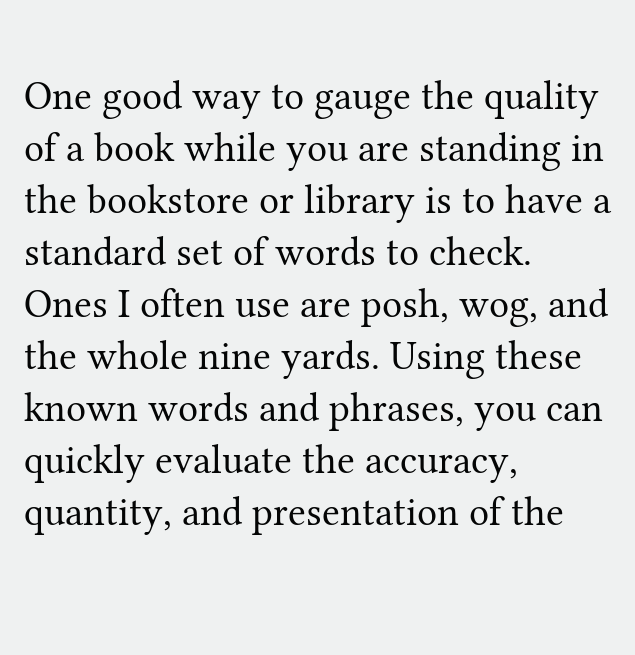One good way to gauge the quality of a book while you are standing in the bookstore or library is to have a standard set of words to check. Ones I often use are posh, wog, and the whole nine yards. Using these known words and phrases, you can quickly evaluate the accuracy, quantity, and presentation of the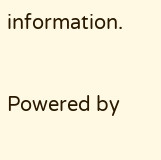information.

Powered by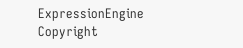ExpressionEngine
Copyright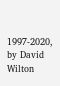1997-2020, by David Wilton